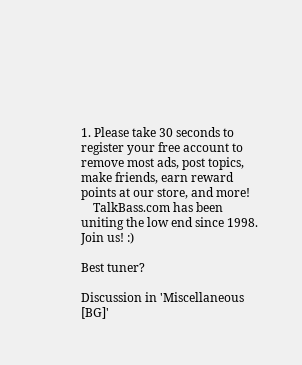1. Please take 30 seconds to register your free account to remove most ads, post topics, make friends, earn reward points at our store, and more!
    TalkBass.com has been uniting the low end since 1998.  Join us! :)

Best tuner?

Discussion in 'Miscellaneous [BG]'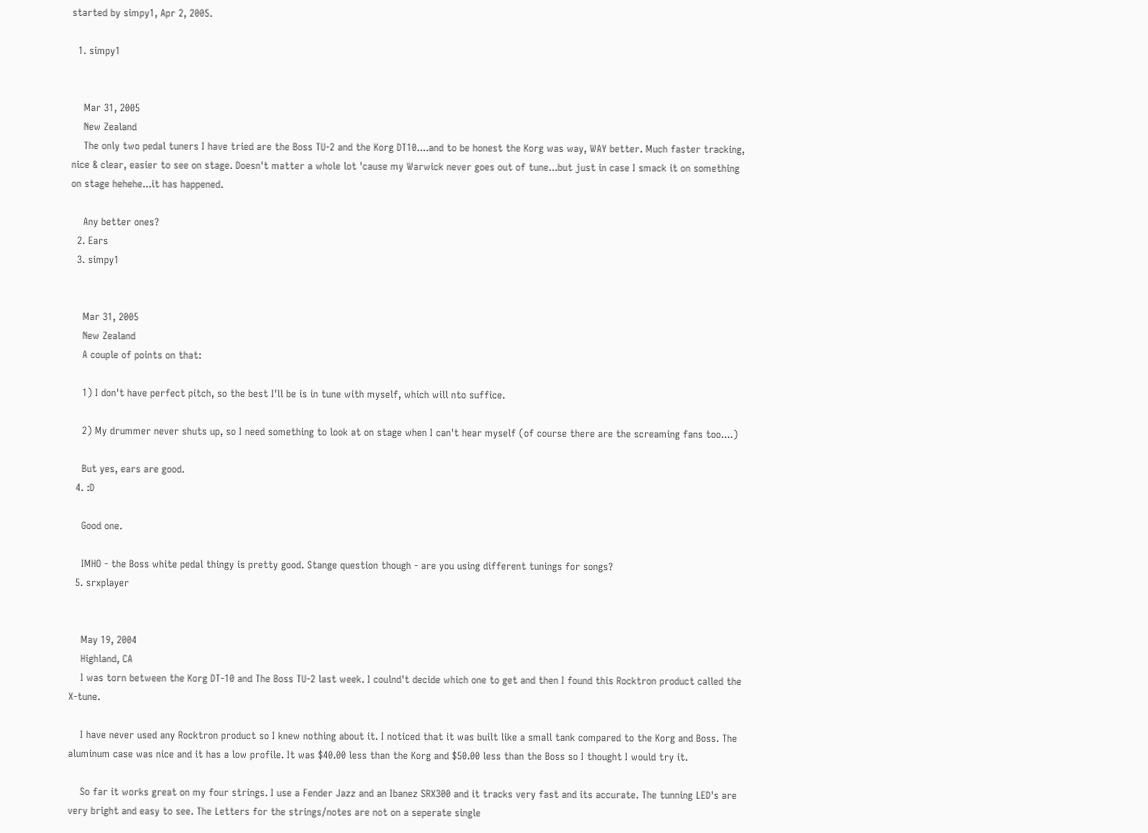started by simpy1, Apr 2, 2005.

  1. simpy1


    Mar 31, 2005
    New Zealand
    The only two pedal tuners I have tried are the Boss TU-2 and the Korg DT10....and to be honest the Korg was way, WAY better. Much faster tracking, nice & clear, easier to see on stage. Doesn't matter a whole lot 'cause my Warwick never goes out of tune...but just in case I smack it on something on stage hehehe...it has happened.

    Any better ones?
  2. Ears
  3. simpy1


    Mar 31, 2005
    New Zealand
    A couple of points on that:

    1) I don't have perfect pitch, so the best I'll be is in tune with myself, which will nto suffice.

    2) My drummer never shuts up, so I need something to look at on stage when I can't hear myself (of course there are the screaming fans too....)

    But yes, ears are good.
  4. :D

    Good one.

    IMHO - the Boss white pedal thingy is pretty good. Stange question though - are you using different tunings for songs?
  5. srxplayer


    May 19, 2004
    Highland, CA
    I was torn between the Korg DT-10 and The Boss TU-2 last week. I coulnd't decide which one to get and then I found this Rocktron product called the X-tune.

    I have never used any Rocktron product so I knew nothing about it. I noticed that it was built like a small tank compared to the Korg and Boss. The aluminum case was nice and it has a low profile. It was $40.00 less than the Korg and $50.00 less than the Boss so I thought I would try it.

    So far it works great on my four strings. I use a Fender Jazz and an Ibanez SRX300 and it tracks very fast and its accurate. The tunning LED's are very bright and easy to see. The Letters for the strings/notes are not on a seperate single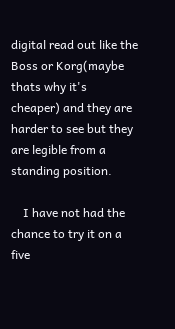digital read out like the Boss or Korg(maybe thats why it's cheaper) and they are harder to see but they are legible from a standing position.

    I have not had the chance to try it on a five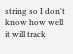string so I don't know how well it will track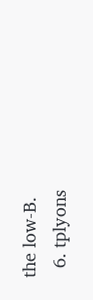the low-B.
  6. tplyons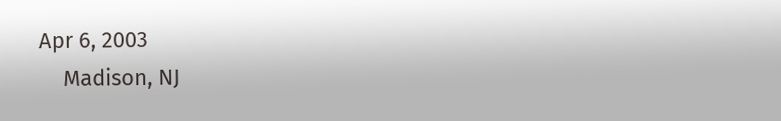Apr 6, 2003
    Madison, NJ